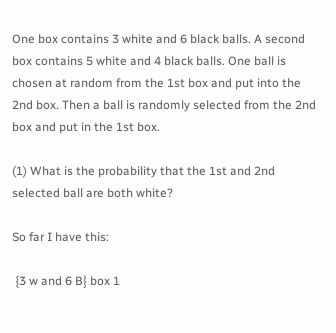One box contains 3 white and 6 black balls. A second box contains 5 white and 4 black balls. One ball is chosen at random from the 1st box and put into the 2nd box. Then a ball is randomly selected from the 2nd box and put in the 1st box.

(1) What is the probability that the 1st and 2nd selected ball are both white?

So far I have this:

 {3 w and 6 B} box 1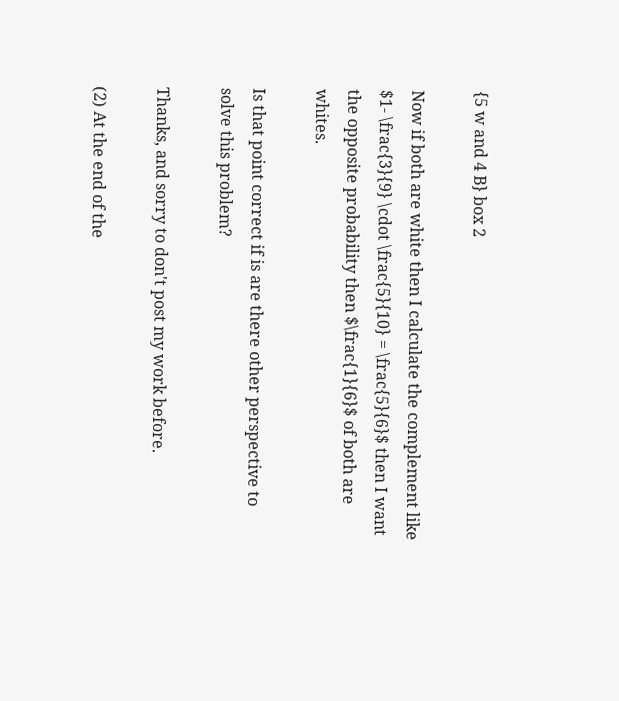{5 w and 4 B} box 2

Now if both are white then I calculate the complement like $1- \frac{3}{9} \cdot \frac{5}{10} = \frac{5}{6}$ then I want the opposite probability then $\frac{1}{6}$ of both are whites.

Is that point correct if is are there other perspective to solve this problem?

Thanks, and sorry to don't post my work before.

(2) At the end of the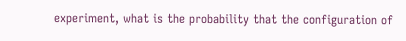experiment, what is the probability that the configuration of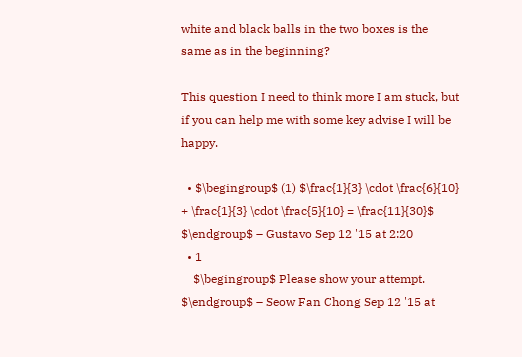white and black balls in the two boxes is the same as in the beginning?

This question I need to think more I am stuck, but if you can help me with some key advise I will be happy.

  • $\begingroup$ (1) $\frac{1}{3} \cdot \frac{6}{10} + \frac{1}{3} \cdot \frac{5}{10} = \frac{11}{30}$ $\endgroup$ – Gustavo Sep 12 '15 at 2:20
  • 1
    $\begingroup$ Please show your attempt. $\endgroup$ – Seow Fan Chong Sep 12 '15 at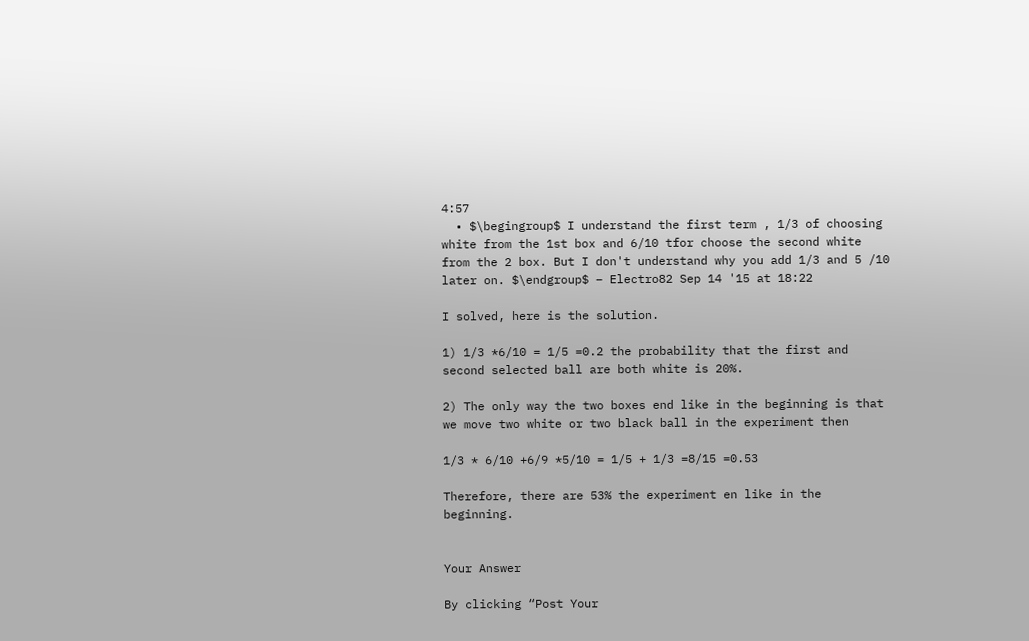4:57
  • $\begingroup$ I understand the first term , 1/3 of choosing white from the 1st box and 6/10 tfor choose the second white from the 2 box. But I don't understand why you add 1/3 and 5 /10 later on. $\endgroup$ – Electro82 Sep 14 '15 at 18:22

I solved, here is the solution.

1) 1/3 *6/10 = 1/5 =0.2 the probability that the first and second selected ball are both white is 20%.

2) The only way the two boxes end like in the beginning is that we move two white or two black ball in the experiment then

1/3 * 6/10 +6/9 *5/10 = 1/5 + 1/3 =8/15 =0.53

Therefore, there are 53% the experiment en like in the beginning.


Your Answer

By clicking “Post Your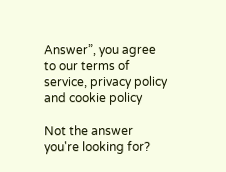Answer”, you agree to our terms of service, privacy policy and cookie policy

Not the answer you're looking for?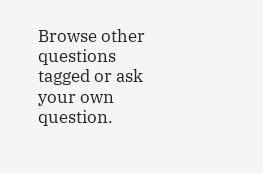Browse other questions tagged or ask your own question.